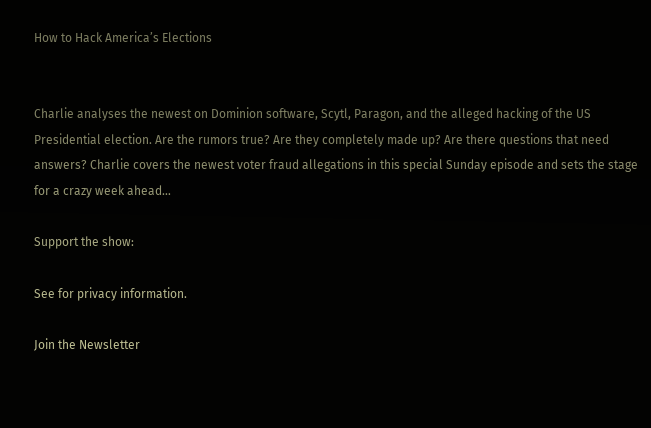How to Hack America’s Elections


Charlie analyses the newest on Dominion software, Scytl, Paragon, and the alleged hacking of the US Presidential election. Are the rumors true? Are they completely made up? Are there questions that need answers? Charlie covers the newest voter fraud allegations in this special Sunday episode and sets the stage for a crazy week ahead…

Support the show:

See for privacy information.

Join the Newsletter